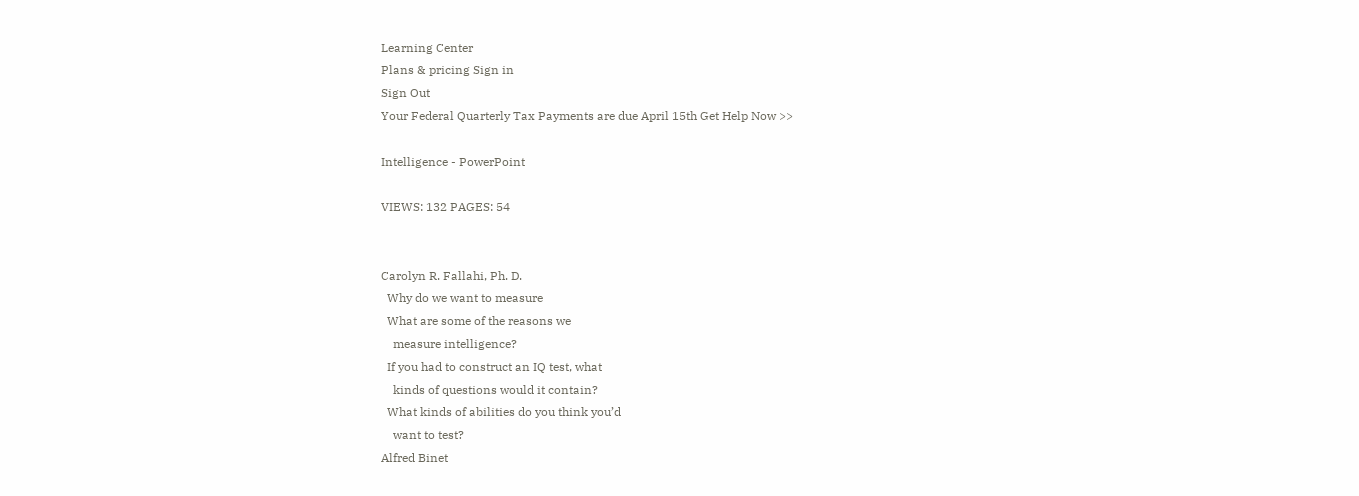Learning Center
Plans & pricing Sign in
Sign Out
Your Federal Quarterly Tax Payments are due April 15th Get Help Now >>

Intelligence - PowerPoint

VIEWS: 132 PAGES: 54


Carolyn R. Fallahi, Ph. D.
  Why do we want to measure
  What are some of the reasons we
    measure intelligence?
  If you had to construct an IQ test, what
    kinds of questions would it contain?
  What kinds of abilities do you think you’d
    want to test?
Alfred Binet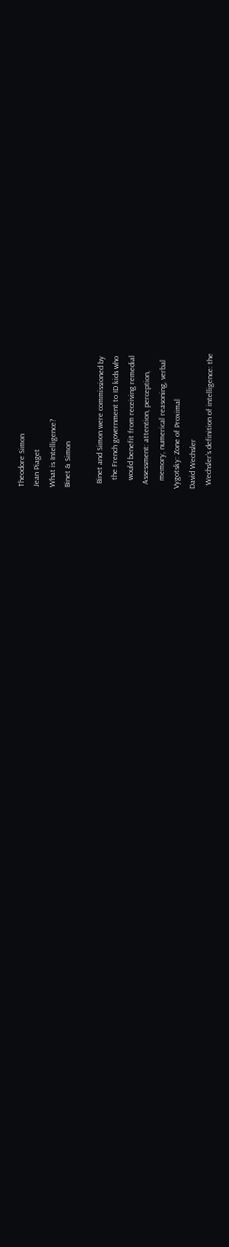Theodore Simon
Jean Piaget
What is Intelligence?
Binet & Simon

  Binet and Simon were commissioned by
    the French government to ID kids who
    would benefit from receiving remedial
  Assessment: attention, perception,
    memory, numerical reasoning, verbal
Vygotsky: Zone of Proximal
David Wechsler
  Wechsler’s definition of intelligence: the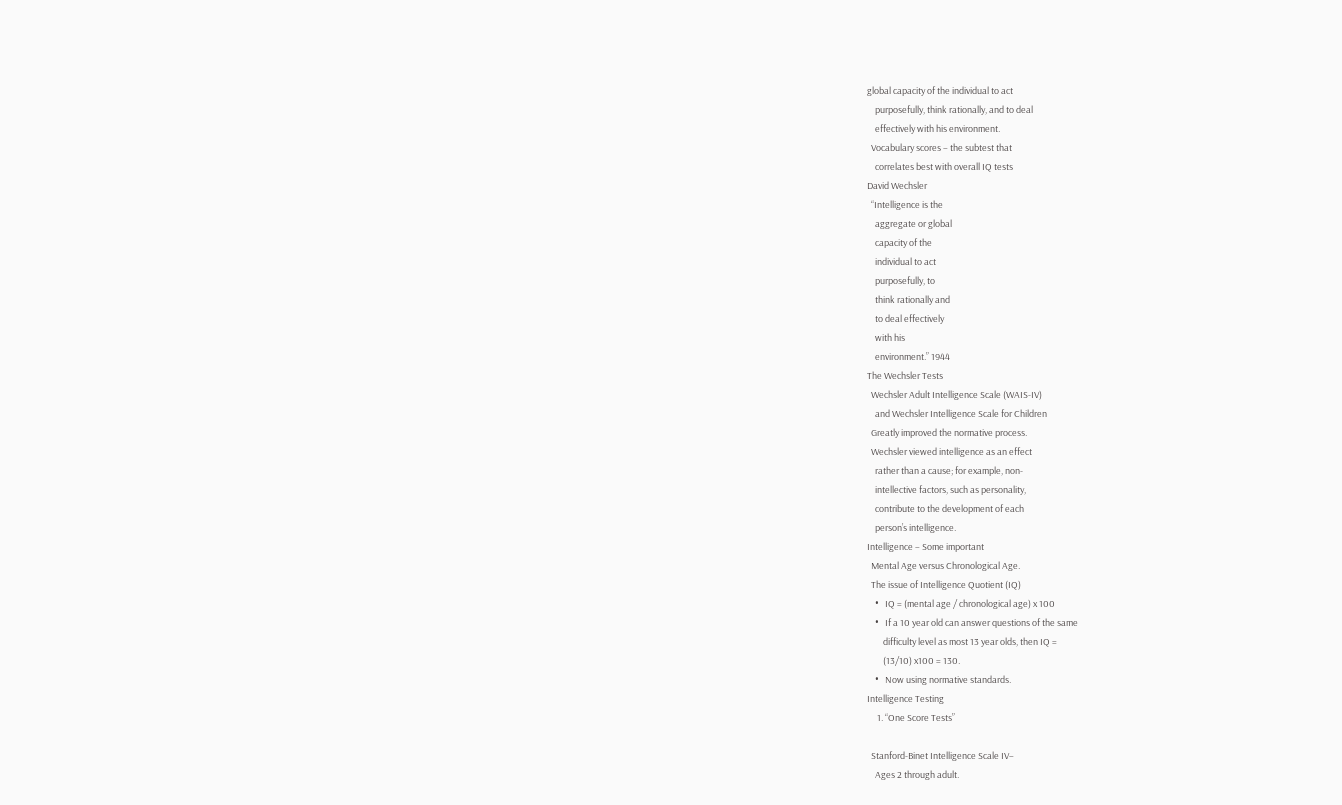global capacity of the individual to act
    purposefully, think rationally, and to deal
    effectively with his environment.
  Vocabulary scores – the subtest that
    correlates best with overall IQ tests
David Wechsler
  “Intelligence is the
    aggregate or global
    capacity of the
    individual to act
    purposefully, to
    think rationally and
    to deal effectively
    with his
    environment.” 1944
The Wechsler Tests
  Wechsler Adult Intelligence Scale (WAIS-IV)
    and Wechsler Intelligence Scale for Children
  Greatly improved the normative process.
  Wechsler viewed intelligence as an effect
    rather than a cause; for example, non-
    intellective factors, such as personality,
    contribute to the development of each
    person’s intelligence.
Intelligence – Some important
  Mental Age versus Chronological Age.
  The issue of Intelligence Quotient (IQ)
    •   IQ = (mental age / chronological age) x 100
    •   If a 10 year old can answer questions of the same
        difficulty level as most 13 year olds, then IQ =
        (13/10) x100 = 130.
    •   Now using normative standards.
Intelligence Testing
     1. “One Score Tests”

  Stanford-Binet Intelligence Scale IV–
    Ages 2 through adult.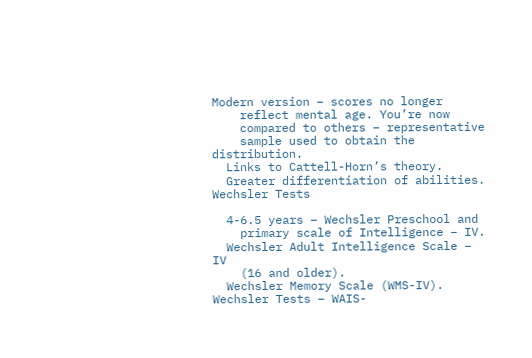Modern version – scores no longer
    reflect mental age. You’re now
    compared to others – representative
    sample used to obtain the distribution.
  Links to Cattell-Horn’s theory.
  Greater differentiation of abilities.
Wechsler Tests

  4-6.5 years – Wechsler Preschool and
    primary scale of Intelligence – IV.
  Wechsler Adult Intelligence Scale – IV
    (16 and older).
  Wechsler Memory Scale (WMS-IV).
Wechsler Tests – WAIS-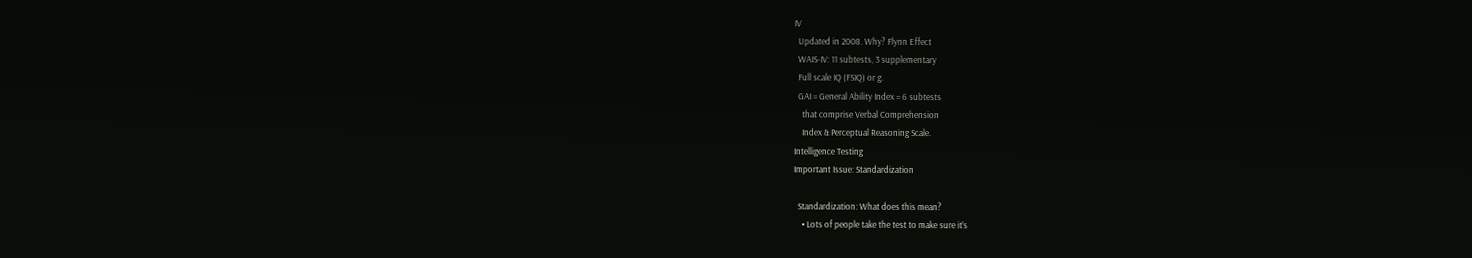IV
  Updated in 2008. Why? Flynn Effect
  WAIS-IV: 11 subtests, 3 supplementary
  Full scale IQ (FSIQ) or g.
  GAI = General Ability Index = 6 subtests
    that comprise Verbal Comprehension
    Index & Perceptual Reasoning Scale.
Intelligence Testing
Important Issue: Standardization

  Standardization: What does this mean?
    • Lots of people take the test to make sure it’s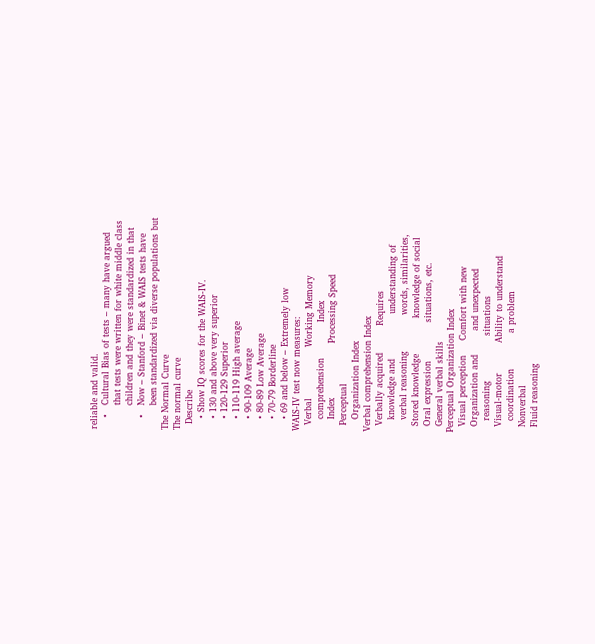reliable and valid.
    •   Cultural Bias of tests – many have argued
        that tests were written for white middle class
        children and they were standardized in that
    •   Now – Stanford – Binet & WAIS tests have
        been standardized via diverse populations but
The Normal Curve
The normal curve
  Describe
    • Show IQ scores for the WAIS-IV.
    • 130 and above very superior
    • 120-129 Superior
    • 110-119 High average
    • 90-109 Average
    • 80-89 Low Average
    • 70-79 Borderline
    • 69 and below – Extremely low
WAIS-IV test now measures:
  Verbal                 Working Memory
    comprehension            Index
    Index                  Processing Speed
  Perceptual
    Organization Index
Verbal comprehension Index
  Verbally acquired         Requires
    knowledge and               understanding of
    verbal reasoning            words, similarities,
  Stored knowledge            knowledge of social
  Oral expression             situations, etc.
  General verbal skills
Perceptual Organization Index
  Visual perception     Comfort with new
  Organization and        and unexpected
    reasoning               situations
  Visual-motor          Ability to understand
    coordination            a problem
  Nonverbal
  Fluid reasoning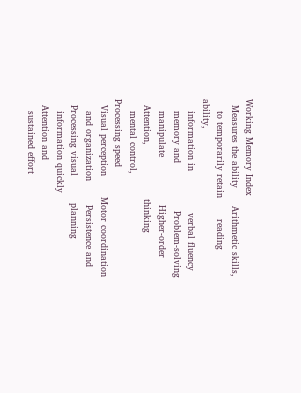Working Memory Index
  Measures the ability      Arithmetic skills,
    to temporarily retain       reading ability,
    information in              verbal fluency
    memory and                Problem-solving
    manipulate                Higher-order
  Attention,                  thinking
    mental control,
Processing speed
  Visual perception       Motor coordination
    and organization        Persistence and
  Processing visual         planning
    information quickly
  Attention and
    sustained effort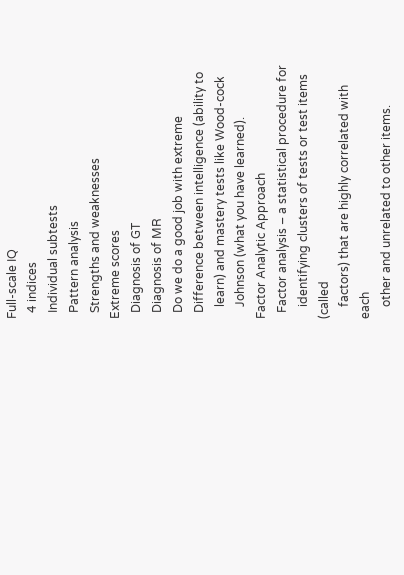Full-scale IQ
  4 indices
  Individual subtests
  Pattern analysis
  Strengths and weaknesses
Extreme scores
  Diagnosis of GT
  Diagnosis of MR
  Do we do a good job with extreme
  Difference between intelligence (ability to
    learn) and mastery tests like Wood-cock
    Johnson (what you have learned).
Factor Analytic Approach
  Factor analysis – a statistical procedure for
    identifying clusters of tests or test items (called
    factors) that are highly correlated with each
    other and unrelated to other items.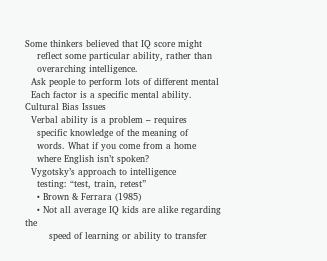Some thinkers believed that IQ score might
    reflect some particular ability, rather than
    overarching intelligence.
  Ask people to perform lots of different mental
  Each factor is a specific mental ability.
Cultural Bias Issues
  Verbal ability is a problem – requires
    specific knowledge of the meaning of
    words. What if you come from a home
    where English isn’t spoken?
  Vygotsky’s approach to intelligence
    testing: “test, train, retest”
    • Brown & Ferrara (1985)
    • Not all average IQ kids are alike regarding the
        speed of learning or ability to transfer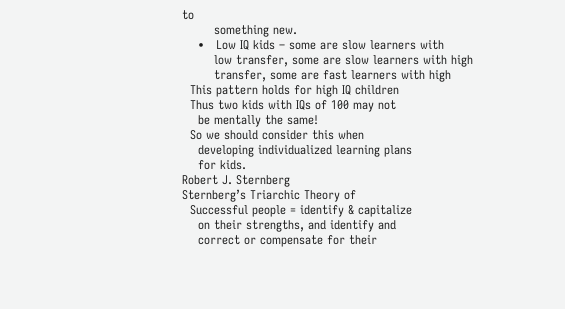to
        something new.
    •   Low IQ kids – some are slow learners with
        low transfer, some are slow learners with high
        transfer, some are fast learners with high
  This pattern holds for high IQ children
  Thus two kids with IQs of 100 may not
    be mentally the same!
  So we should consider this when
    developing individualized learning plans
    for kids.
Robert J. Sternberg
Sternberg’s Triarchic Theory of
  Successful people = identify & capitalize
    on their strengths, and identify and
    correct or compensate for their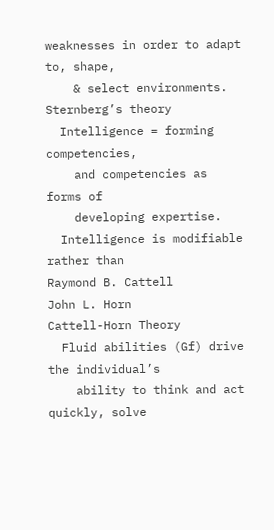weaknesses in order to adapt to, shape,
    & select environments.
Sternberg’s theory
  Intelligence = forming competencies,
    and competencies as forms of
    developing expertise.
  Intelligence is modifiable rather than
Raymond B. Cattell
John L. Horn
Cattell-Horn Theory
  Fluid abilities (Gf) drive the individual’s
    ability to think and act quickly, solve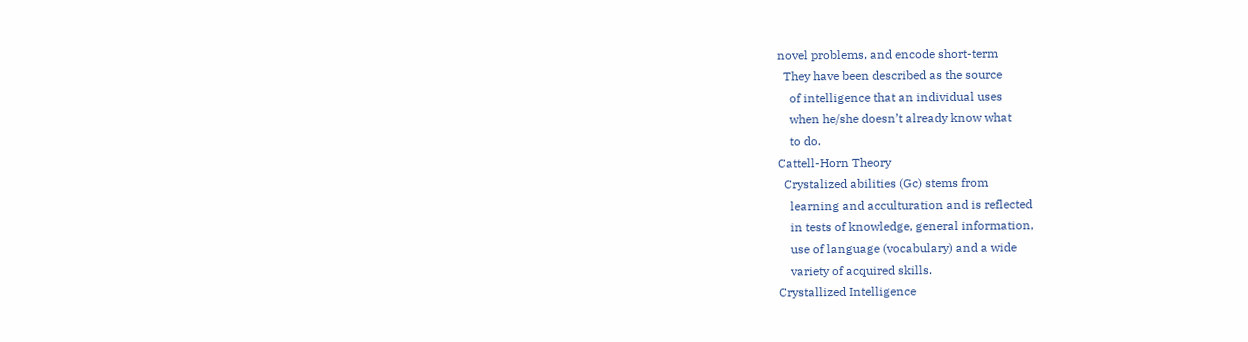novel problems, and encode short-term
  They have been described as the source
    of intelligence that an individual uses
    when he/she doesn’t already know what
    to do.
Cattell-Horn Theory
  Crystalized abilities (Gc) stems from
    learning and acculturation and is reflected
    in tests of knowledge, general information,
    use of language (vocabulary) and a wide
    variety of acquired skills.
Crystallized Intelligence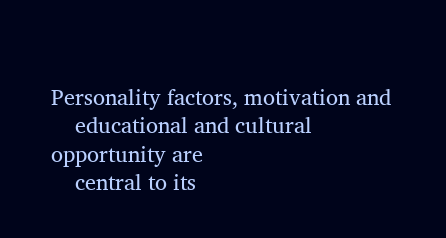Personality factors, motivation and
    educational and cultural opportunity are
    central to its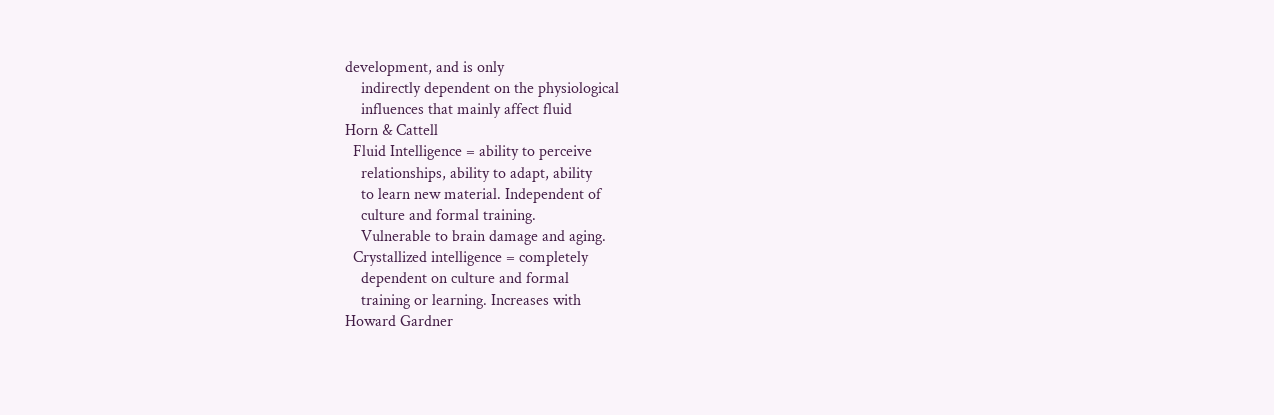development, and is only
    indirectly dependent on the physiological
    influences that mainly affect fluid
Horn & Cattell
  Fluid Intelligence = ability to perceive
    relationships, ability to adapt, ability
    to learn new material. Independent of
    culture and formal training.
    Vulnerable to brain damage and aging.
  Crystallized intelligence = completely
    dependent on culture and formal
    training or learning. Increases with
Howard Gardner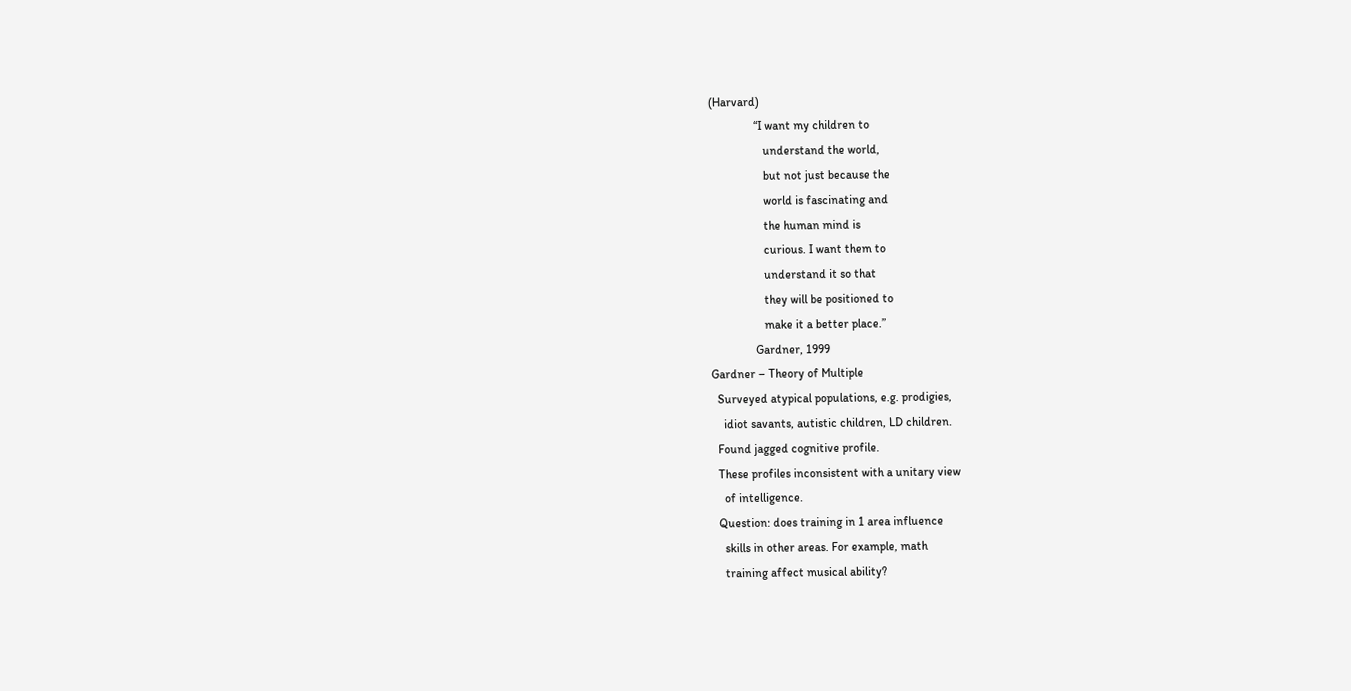(Harvard)
               “I want my children to
                  understand the world,
                  but not just because the
                  world is fascinating and
                  the human mind is
                  curious. I want them to
                  understand it so that
                  they will be positioned to
                  make it a better place.”
               Gardner, 1999
Gardner – Theory of Multiple
  Surveyed atypical populations, e.g. prodigies,
    idiot savants, autistic children, LD children.
  Found jagged cognitive profile.
  These profiles inconsistent with a unitary view
    of intelligence.
  Question: does training in 1 area influence
    skills in other areas. For example, math
    training affect musical ability?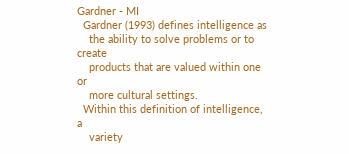Gardner - MI
  Gardner (1993) defines intelligence as
    the ability to solve problems or to create
    products that are valued within one or
    more cultural settings.
  Within this definition of intelligence, a
    variety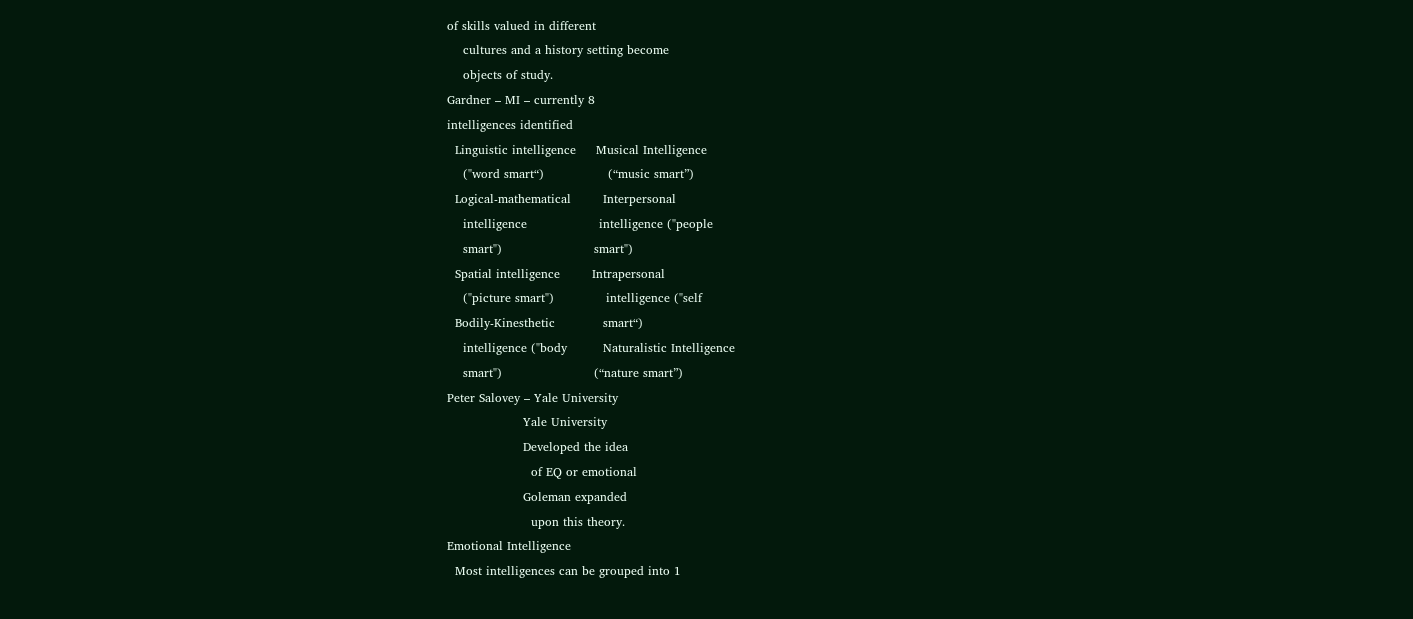of skills valued in different
    cultures and a history setting become
    objects of study.
Gardner – MI – currently 8
intelligences identified
  Linguistic intelligence     Musical Intelligence
    ("word smart“)                (“music smart”)
  Logical-mathematical        Interpersonal
    intelligence                  intelligence ("people
    smart")                       smart")
  Spatial intelligence        Intrapersonal
    ("picture smart")             intelligence ("self
  Bodily-Kinesthetic            smart“)
    intelligence ("body         Naturalistic Intelligence
    smart")                       (“nature smart”)
Peter Salovey – Yale University
                   Yale University
                   Developed the idea
                     of EQ or emotional
                   Goleman expanded
                     upon this theory.
Emotional Intelligence
  Most intelligences can be grouped into 1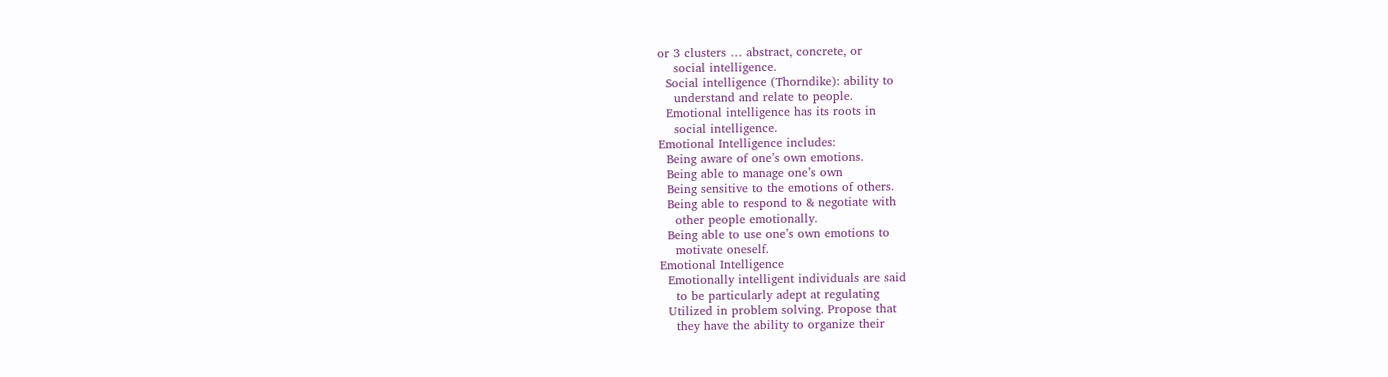or 3 clusters … abstract, concrete, or
    social intelligence.
  Social intelligence (Thorndike): ability to
    understand and relate to people.
  Emotional intelligence has its roots in
    social intelligence.
Emotional Intelligence includes:
  Being aware of one’s own emotions.
  Being able to manage one’s own
  Being sensitive to the emotions of others.
  Being able to respond to & negotiate with
    other people emotionally.
  Being able to use one’s own emotions to
    motivate oneself.
Emotional Intelligence
  Emotionally intelligent individuals are said
    to be particularly adept at regulating
  Utilized in problem solving. Propose that
    they have the ability to organize their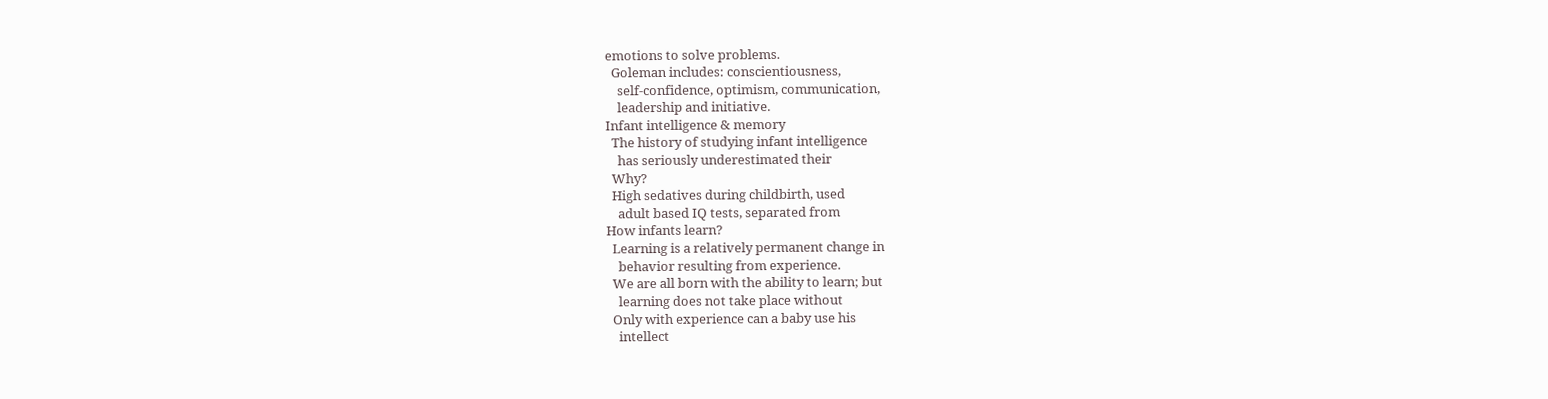emotions to solve problems.
  Goleman includes: conscientiousness,
    self-confidence, optimism, communication,
    leadership and initiative.
Infant intelligence & memory
  The history of studying infant intelligence
    has seriously underestimated their
  Why?
  High sedatives during childbirth, used
    adult based IQ tests, separated from
How infants learn?
  Learning is a relatively permanent change in
    behavior resulting from experience.
  We are all born with the ability to learn; but
    learning does not take place without
  Only with experience can a baby use his
    intellect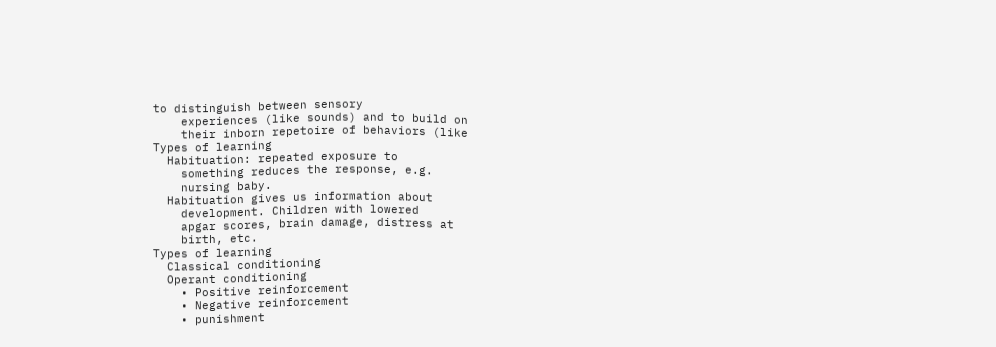to distinguish between sensory
    experiences (like sounds) and to build on
    their inborn repetoire of behaviors (like
Types of learning
  Habituation: repeated exposure to
    something reduces the response, e.g.
    nursing baby.
  Habituation gives us information about
    development. Children with lowered
    apgar scores, brain damage, distress at
    birth, etc.
Types of learning
  Classical conditioning
  Operant conditioning
    • Positive reinforcement
    • Negative reinforcement
    • punishment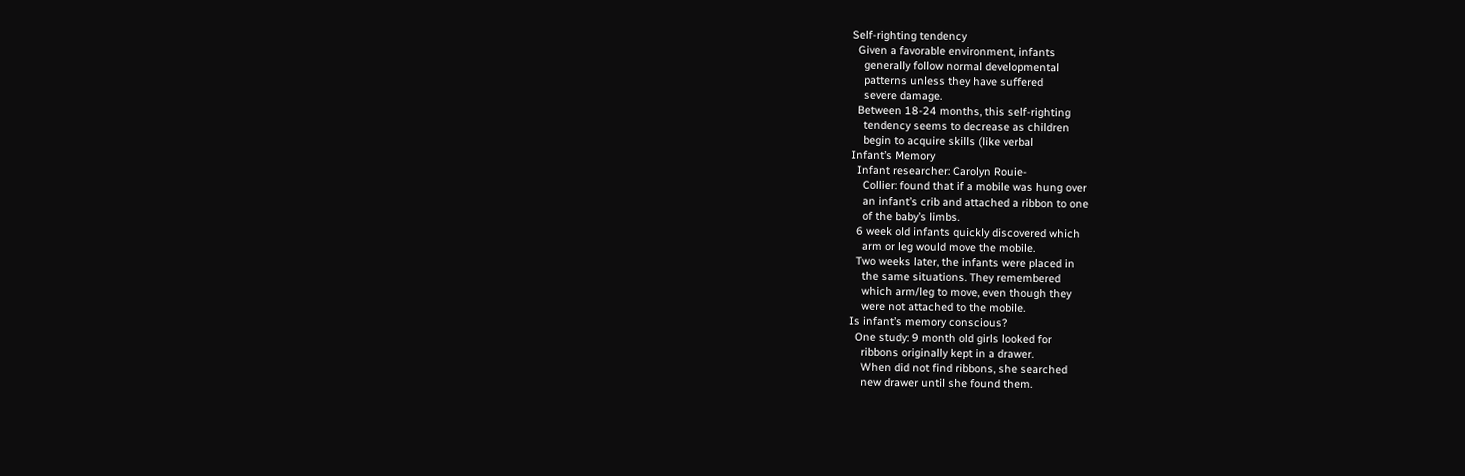Self-righting tendency
  Given a favorable environment, infants
    generally follow normal developmental
    patterns unless they have suffered
    severe damage.
  Between 18-24 months, this self-righting
    tendency seems to decrease as children
    begin to acquire skills (like verbal
Infant’s Memory
  Infant researcher: Carolyn Rouie-
    Collier: found that if a mobile was hung over
    an infant’s crib and attached a ribbon to one
    of the baby’s limbs.
  6 week old infants quickly discovered which
    arm or leg would move the mobile.
  Two weeks later, the infants were placed in
    the same situations. They remembered
    which arm/leg to move, even though they
    were not attached to the mobile.
Is infant’s memory conscious?
  One study: 9 month old girls looked for
    ribbons originally kept in a drawer.
    When did not find ribbons, she searched
    new drawer until she found them.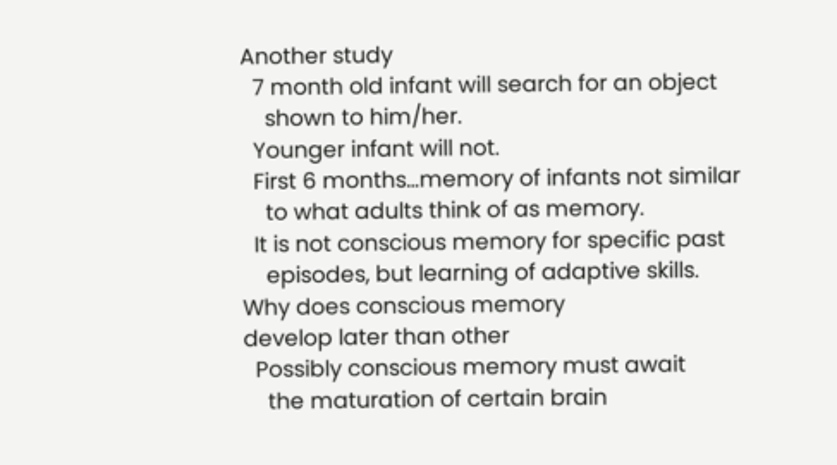Another study
  7 month old infant will search for an object
    shown to him/her.
  Younger infant will not.
  First 6 months…memory of infants not similar
    to what adults think of as memory.
  It is not conscious memory for specific past
    episodes, but learning of adaptive skills.
Why does conscious memory
develop later than other
  Possibly conscious memory must await
    the maturation of certain brain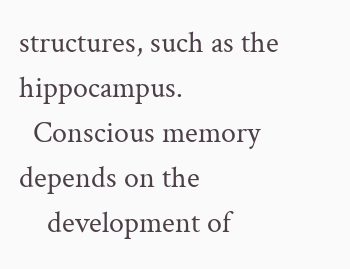structures, such as the hippocampus.
  Conscious memory depends on the
    development of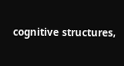cognitive structures,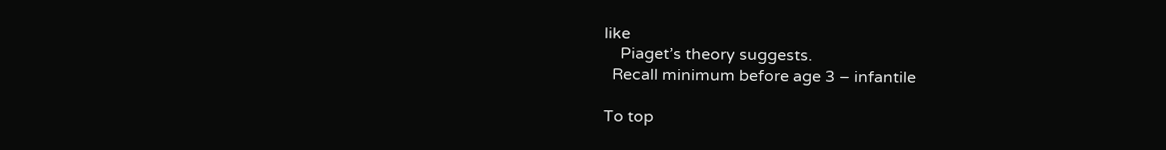like
    Piaget’s theory suggests.
  Recall minimum before age 3 – infantile

To top